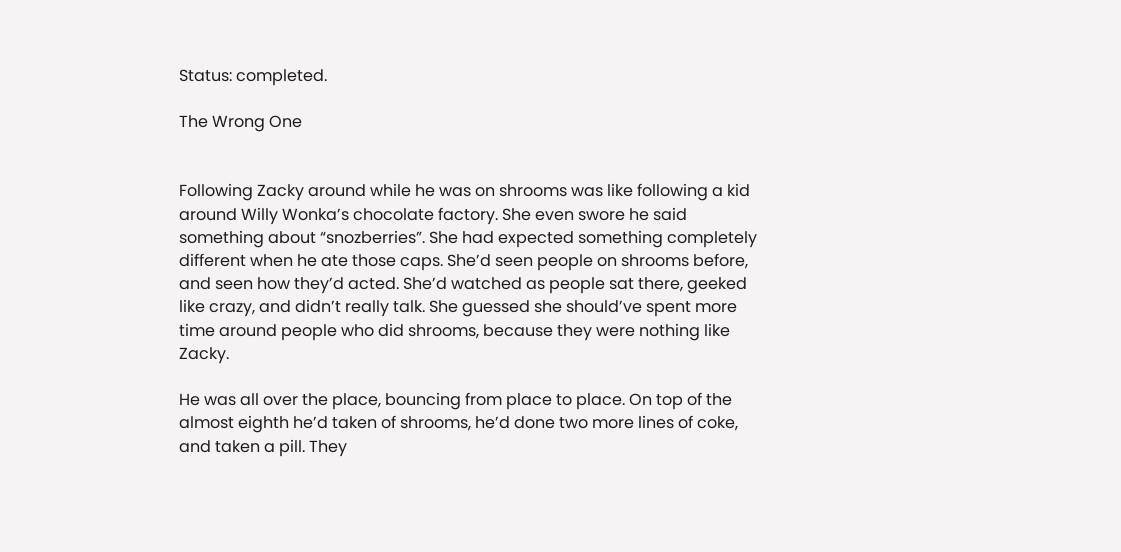Status: completed.

The Wrong One


Following Zacky around while he was on shrooms was like following a kid around Willy Wonka’s chocolate factory. She even swore he said something about “snozberries”. She had expected something completely different when he ate those caps. She’d seen people on shrooms before, and seen how they’d acted. She’d watched as people sat there, geeked like crazy, and didn’t really talk. She guessed she should’ve spent more time around people who did shrooms, because they were nothing like Zacky.

He was all over the place, bouncing from place to place. On top of the almost eighth he’d taken of shrooms, he’d done two more lines of coke, and taken a pill. They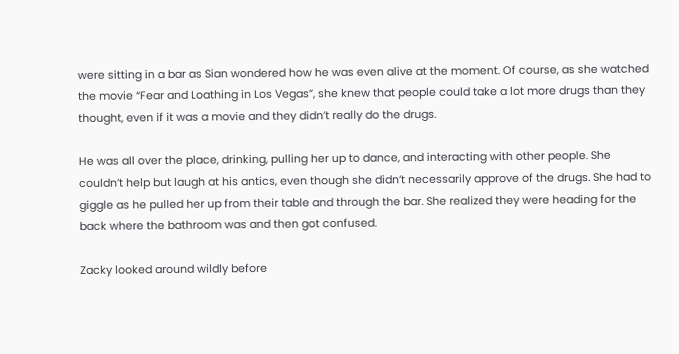were sitting in a bar as Sian wondered how he was even alive at the moment. Of course, as she watched the movie “Fear and Loathing in Los Vegas”, she knew that people could take a lot more drugs than they thought, even if it was a movie and they didn’t really do the drugs.

He was all over the place, drinking, pulling her up to dance, and interacting with other people. She couldn’t help but laugh at his antics, even though she didn’t necessarily approve of the drugs. She had to giggle as he pulled her up from their table and through the bar. She realized they were heading for the back where the bathroom was and then got confused.

Zacky looked around wildly before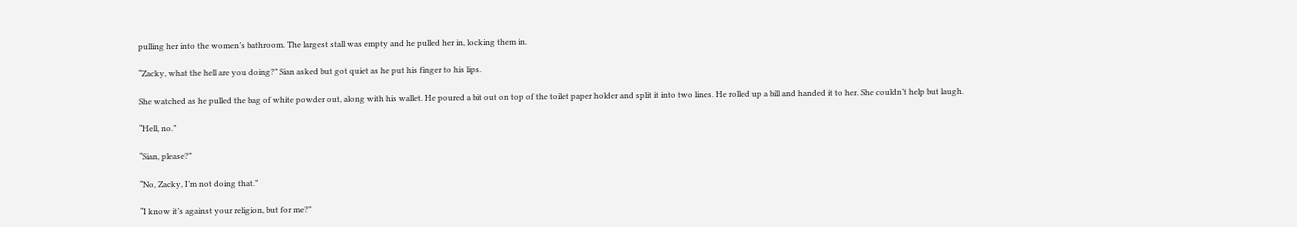pulling her into the women’s bathroom. The largest stall was empty and he pulled her in, locking them in.

“Zacky, what the hell are you doing?” Sian asked but got quiet as he put his finger to his lips.

She watched as he pulled the bag of white powder out, along with his wallet. He poured a bit out on top of the toilet paper holder and split it into two lines. He rolled up a bill and handed it to her. She couldn’t help but laugh.

“Hell, no.”

“Sian, please?”

“No, Zacky, I’m not doing that.”

“I know it’s against your religion, but for me?”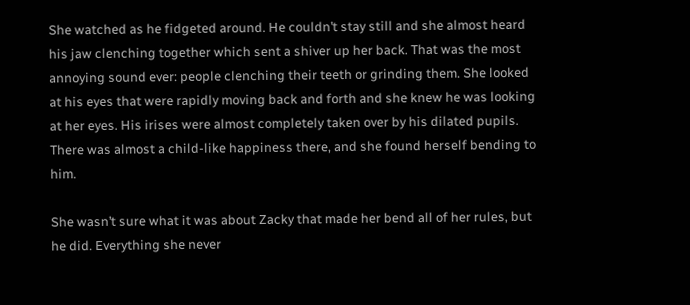She watched as he fidgeted around. He couldn’t stay still and she almost heard his jaw clenching together which sent a shiver up her back. That was the most annoying sound ever: people clenching their teeth or grinding them. She looked at his eyes that were rapidly moving back and forth and she knew he was looking at her eyes. His irises were almost completely taken over by his dilated pupils. There was almost a child-like happiness there, and she found herself bending to him.

She wasn’t sure what it was about Zacky that made her bend all of her rules, but he did. Everything she never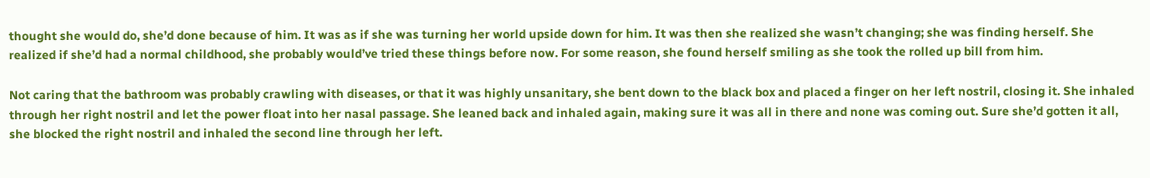thought she would do, she’d done because of him. It was as if she was turning her world upside down for him. It was then she realized she wasn’t changing; she was finding herself. She realized if she’d had a normal childhood, she probably would’ve tried these things before now. For some reason, she found herself smiling as she took the rolled up bill from him.

Not caring that the bathroom was probably crawling with diseases, or that it was highly unsanitary, she bent down to the black box and placed a finger on her left nostril, closing it. She inhaled through her right nostril and let the power float into her nasal passage. She leaned back and inhaled again, making sure it was all in there and none was coming out. Sure she’d gotten it all, she blocked the right nostril and inhaled the second line through her left.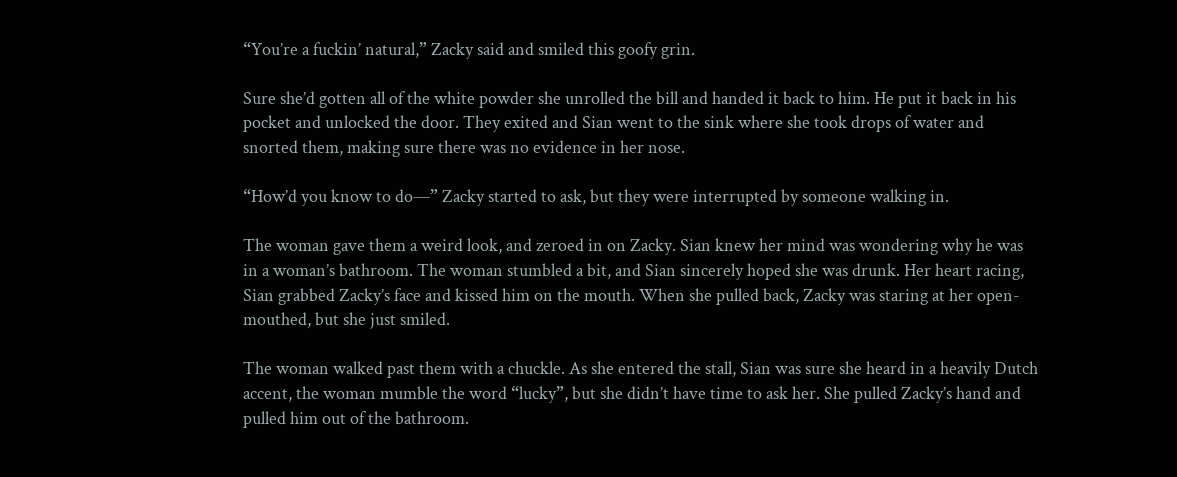“You’re a fuckin’ natural,” Zacky said and smiled this goofy grin.

Sure she’d gotten all of the white powder she unrolled the bill and handed it back to him. He put it back in his pocket and unlocked the door. They exited and Sian went to the sink where she took drops of water and snorted them, making sure there was no evidence in her nose.

“How’d you know to do—” Zacky started to ask, but they were interrupted by someone walking in.

The woman gave them a weird look, and zeroed in on Zacky. Sian knew her mind was wondering why he was in a woman’s bathroom. The woman stumbled a bit, and Sian sincerely hoped she was drunk. Her heart racing, Sian grabbed Zacky’s face and kissed him on the mouth. When she pulled back, Zacky was staring at her open-mouthed, but she just smiled.

The woman walked past them with a chuckle. As she entered the stall, Sian was sure she heard in a heavily Dutch accent, the woman mumble the word “lucky”, but she didn’t have time to ask her. She pulled Zacky’s hand and pulled him out of the bathroom.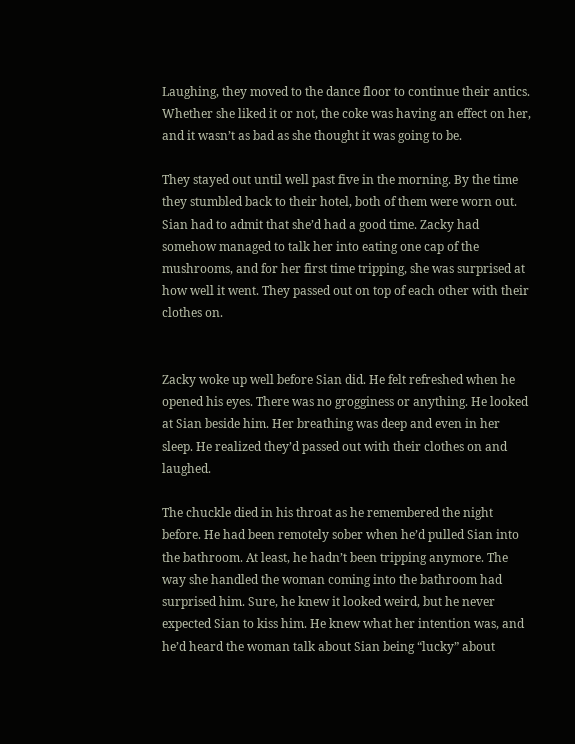Laughing, they moved to the dance floor to continue their antics. Whether she liked it or not, the coke was having an effect on her, and it wasn’t as bad as she thought it was going to be.

They stayed out until well past five in the morning. By the time they stumbled back to their hotel, both of them were worn out. Sian had to admit that she’d had a good time. Zacky had somehow managed to talk her into eating one cap of the mushrooms, and for her first time tripping, she was surprised at how well it went. They passed out on top of each other with their clothes on.


Zacky woke up well before Sian did. He felt refreshed when he opened his eyes. There was no grogginess or anything. He looked at Sian beside him. Her breathing was deep and even in her sleep. He realized they’d passed out with their clothes on and laughed.

The chuckle died in his throat as he remembered the night before. He had been remotely sober when he’d pulled Sian into the bathroom. At least, he hadn’t been tripping anymore. The way she handled the woman coming into the bathroom had surprised him. Sure, he knew it looked weird, but he never expected Sian to kiss him. He knew what her intention was, and he’d heard the woman talk about Sian being “lucky” about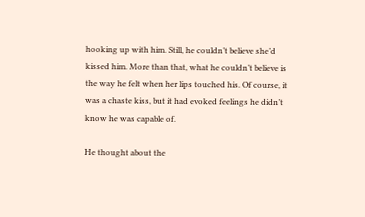hooking up with him. Still, he couldn’t believe she’d kissed him. More than that, what he couldn’t believe is the way he felt when her lips touched his. Of course, it was a chaste kiss, but it had evoked feelings he didn’t know he was capable of.

He thought about the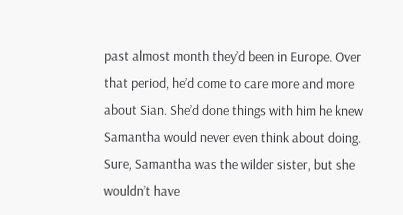past almost month they’d been in Europe. Over that period, he’d come to care more and more about Sian. She’d done things with him he knew Samantha would never even think about doing. Sure, Samantha was the wilder sister, but she wouldn’t have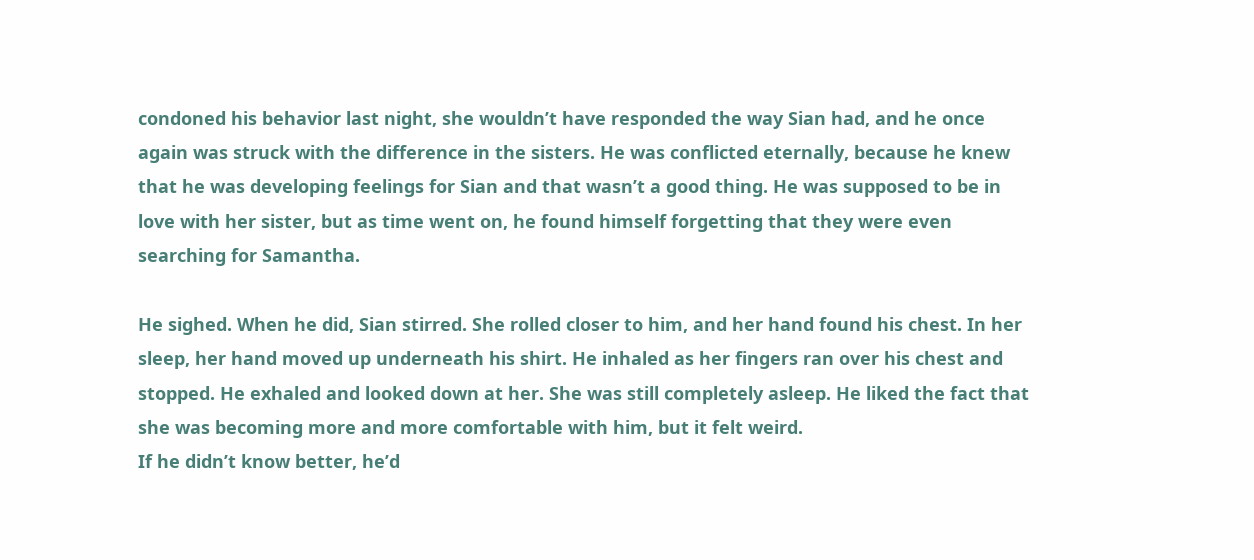condoned his behavior last night, she wouldn’t have responded the way Sian had, and he once again was struck with the difference in the sisters. He was conflicted eternally, because he knew that he was developing feelings for Sian and that wasn’t a good thing. He was supposed to be in love with her sister, but as time went on, he found himself forgetting that they were even searching for Samantha.

He sighed. When he did, Sian stirred. She rolled closer to him, and her hand found his chest. In her sleep, her hand moved up underneath his shirt. He inhaled as her fingers ran over his chest and stopped. He exhaled and looked down at her. She was still completely asleep. He liked the fact that she was becoming more and more comfortable with him, but it felt weird.
If he didn’t know better, he’d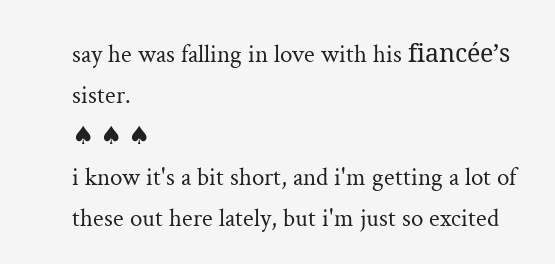say he was falling in love with his fiancée’s sister.
♠ ♠ ♠
i know it's a bit short, and i'm getting a lot of these out here lately, but i'm just so excited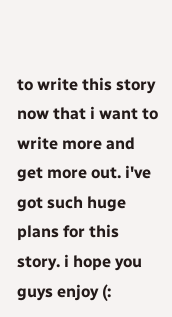to write this story now that i want to write more and get more out. i've got such huge plans for this story. i hope you guys enjoy (: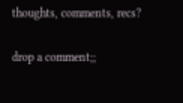thoughts, comments, recs?

drop a comment;;